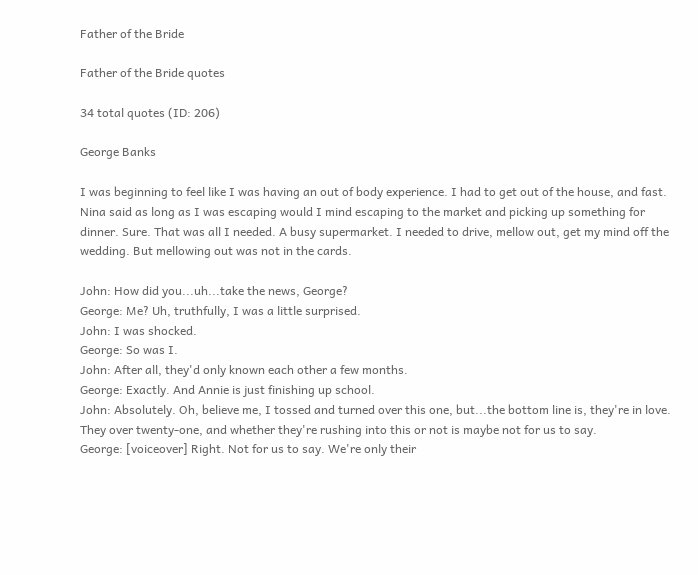Father of the Bride

Father of the Bride quotes

34 total quotes (ID: 206)

George Banks

I was beginning to feel like I was having an out of body experience. I had to get out of the house, and fast. Nina said as long as I was escaping would I mind escaping to the market and picking up something for dinner. Sure. That was all I needed. A busy supermarket. I needed to drive, mellow out, get my mind off the wedding. But mellowing out was not in the cards.

John: How did you...uh...take the news, George?
George: Me? Uh, truthfully, I was a little surprised.
John: I was shocked.
George: So was I.
John: After all, they'd only known each other a few months.
George: Exactly. And Annie is just finishing up school.
John: Absolutely. Oh, believe me, I tossed and turned over this one, but...the bottom line is, they're in love. They over twenty-one, and whether they're rushing into this or not is maybe not for us to say.
George: [voiceover] Right. Not for us to say. We're only their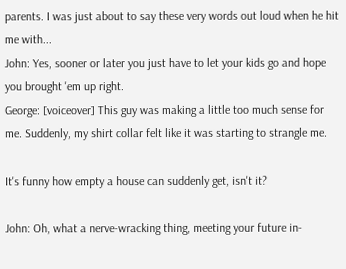parents. I was just about to say these very words out loud when he hit me with...
John: Yes, sooner or later you just have to let your kids go and hope you brought 'em up right.
George: [voiceover] This guy was making a little too much sense for me. Suddenly, my shirt collar felt like it was starting to strangle me.

It's funny how empty a house can suddenly get, isn't it?

John: Oh, what a nerve-wracking thing, meeting your future in-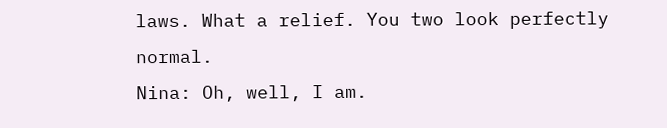laws. What a relief. You two look perfectly normal.
Nina: Oh, well, I am.